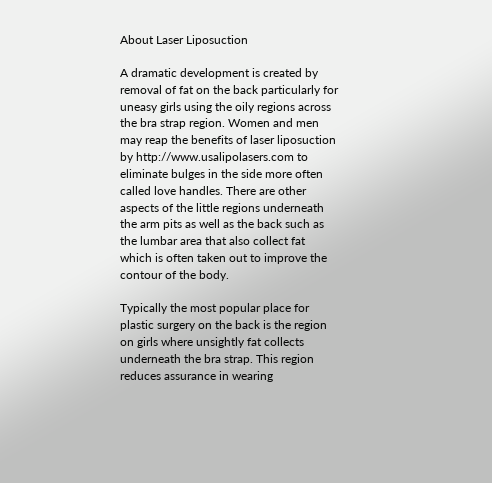About Laser Liposuction

A dramatic development is created by removal of fat on the back particularly for uneasy girls using the oily regions across the bra strap region. Women and men may reap the benefits of laser liposuction by http://www.usalipolasers.com to eliminate bulges in the side more often called love handles. There are other aspects of the little regions underneath the arm pits as well as the back such as the lumbar area that also collect fat which is often taken out to improve the contour of the body.

Typically the most popular place for plastic surgery on the back is the region on girls where unsightly fat collects underneath the bra strap. This region reduces assurance in wearing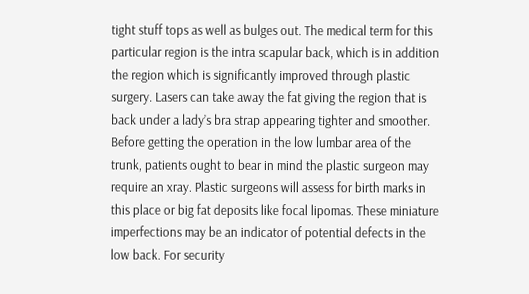tight stuff tops as well as bulges out. The medical term for this particular region is the intra scapular back, which is in addition the region which is significantly improved through plastic surgery. Lasers can take away the fat giving the region that is back under a lady’s bra strap appearing tighter and smoother.
Before getting the operation in the low lumbar area of the trunk, patients ought to bear in mind the plastic surgeon may require an xray. Plastic surgeons will assess for birth marks in this place or big fat deposits like focal lipomas. These miniature imperfections may be an indicator of potential defects in the low back. For security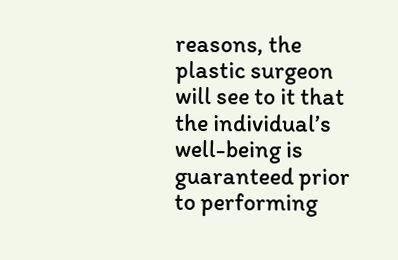reasons, the plastic surgeon will see to it that the individual’s well-being is guaranteed prior to performing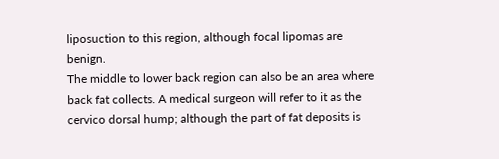liposuction to this region, although focal lipomas are benign.
The middle to lower back region can also be an area where back fat collects. A medical surgeon will refer to it as the cervico dorsal hump; although the part of fat deposits is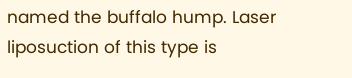named the buffalo hump. Laser liposuction of this type is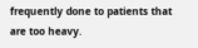frequently done to patients that are too heavy.